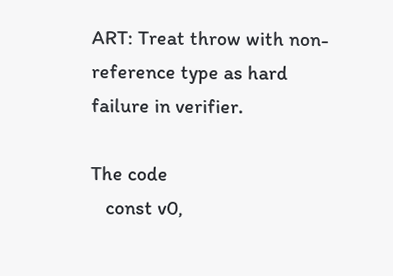ART: Treat throw with non-reference type as hard failure in verifier.

The code
   const v0,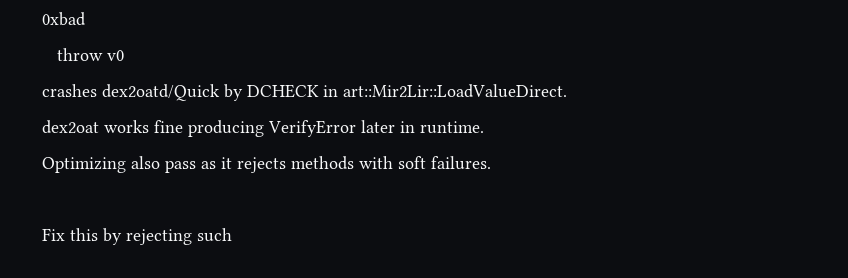0xbad
   throw v0
crashes dex2oatd/Quick by DCHECK in art::Mir2Lir::LoadValueDirect.
dex2oat works fine producing VerifyError later in runtime.
Optimizing also pass as it rejects methods with soft failures.

Fix this by rejecting such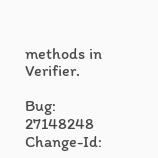methods in Verifier.

Bug: 27148248
Change-Id: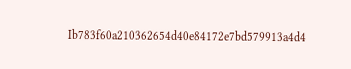Ib783f60a210362654d40e84172e7bd579913a4d4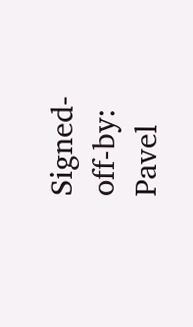Signed-off-by: Pavel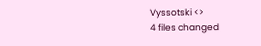Vyssotski <>
4 files changed